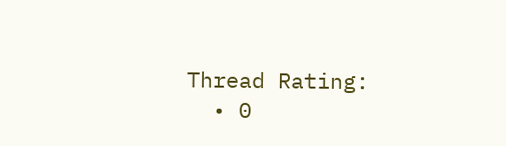Thread Rating:
  • 0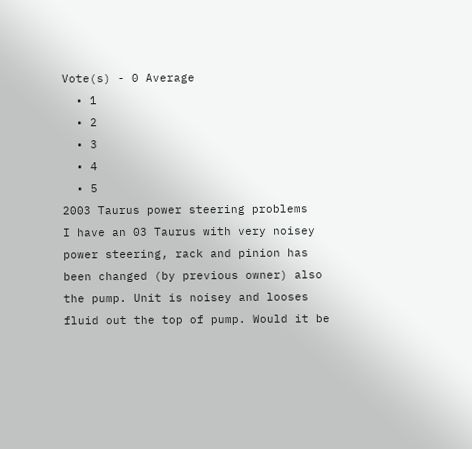Vote(s) - 0 Average
  • 1
  • 2
  • 3
  • 4
  • 5
2003 Taurus power steering problems
I have an 03 Taurus with very noisey power steering, rack and pinion has been changed (by previous owner) also the pump. Unit is noisey and looses fluid out the top of pump. Would it be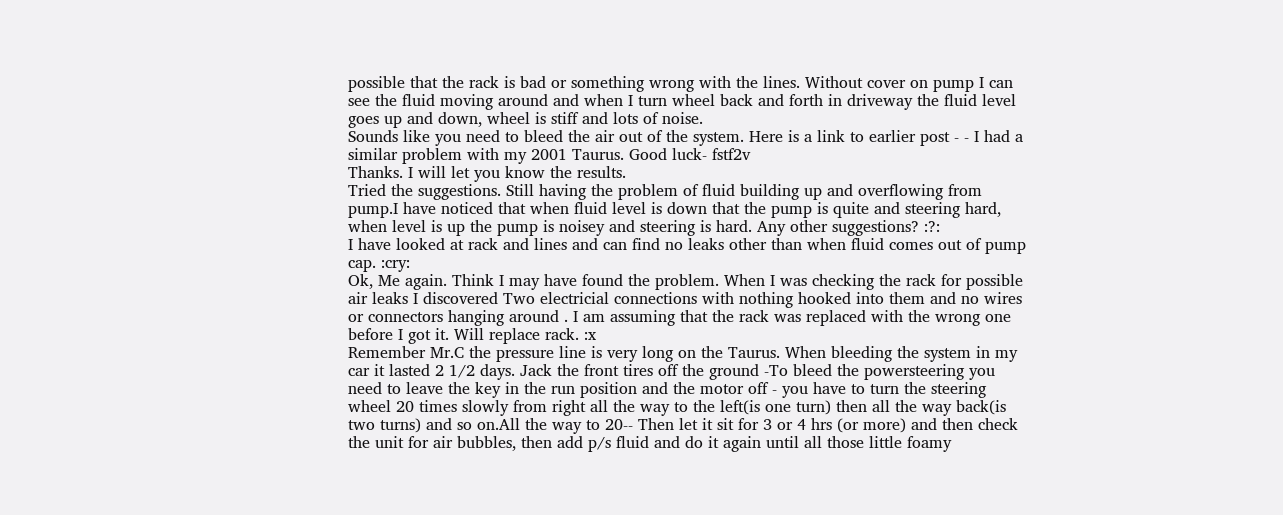possible that the rack is bad or something wrong with the lines. Without cover on pump I can see the fluid moving around and when I turn wheel back and forth in driveway the fluid level goes up and down, wheel is stiff and lots of noise.
Sounds like you need to bleed the air out of the system. Here is a link to earlier post - - I had a similar problem with my 2001 Taurus. Good luck- fstf2v
Thanks. I will let you know the results.
Tried the suggestions. Still having the problem of fluid building up and overflowing from pump.I have noticed that when fluid level is down that the pump is quite and steering hard, when level is up the pump is noisey and steering is hard. Any other suggestions? :?:
I have looked at rack and lines and can find no leaks other than when fluid comes out of pump cap. :cry:
Ok, Me again. Think I may have found the problem. When I was checking the rack for possible air leaks I discovered Two electricial connections with nothing hooked into them and no wires or connectors hanging around . I am assuming that the rack was replaced with the wrong one before I got it. Will replace rack. :x
Remember Mr.C the pressure line is very long on the Taurus. When bleeding the system in my car it lasted 2 1/2 days. Jack the front tires off the ground -To bleed the powersteering you need to leave the key in the run position and the motor off - you have to turn the steering wheel 20 times slowly from right all the way to the left(is one turn) then all the way back(is two turns) and so on.All the way to 20-- Then let it sit for 3 or 4 hrs (or more) and then check the unit for air bubbles, then add p/s fluid and do it again until all those little foamy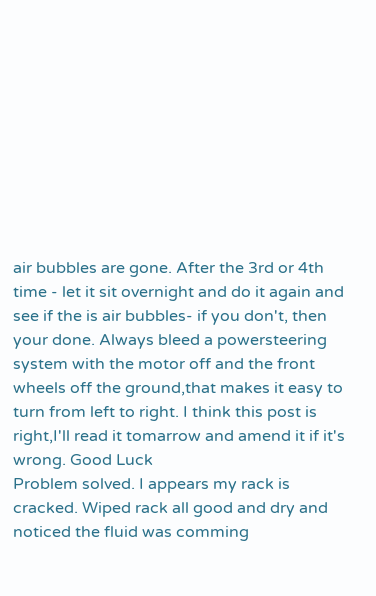air bubbles are gone. After the 3rd or 4th time - let it sit overnight and do it again and see if the is air bubbles- if you don't, then your done. Always bleed a powersteering system with the motor off and the front wheels off the ground,that makes it easy to turn from left to right. I think this post is right,I'll read it tomarrow and amend it if it's wrong. Good Luck
Problem solved. I appears my rack is cracked. Wiped rack all good and dry and noticed the fluid was comming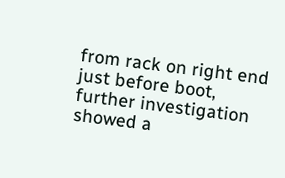from rack on right end just before boot, further investigation showed a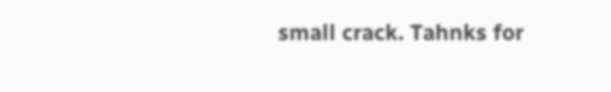small crack. Tahnks for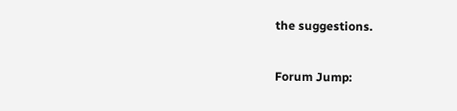the suggestions.

Forum Jump: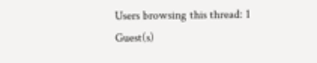Users browsing this thread: 1 Guest(s)